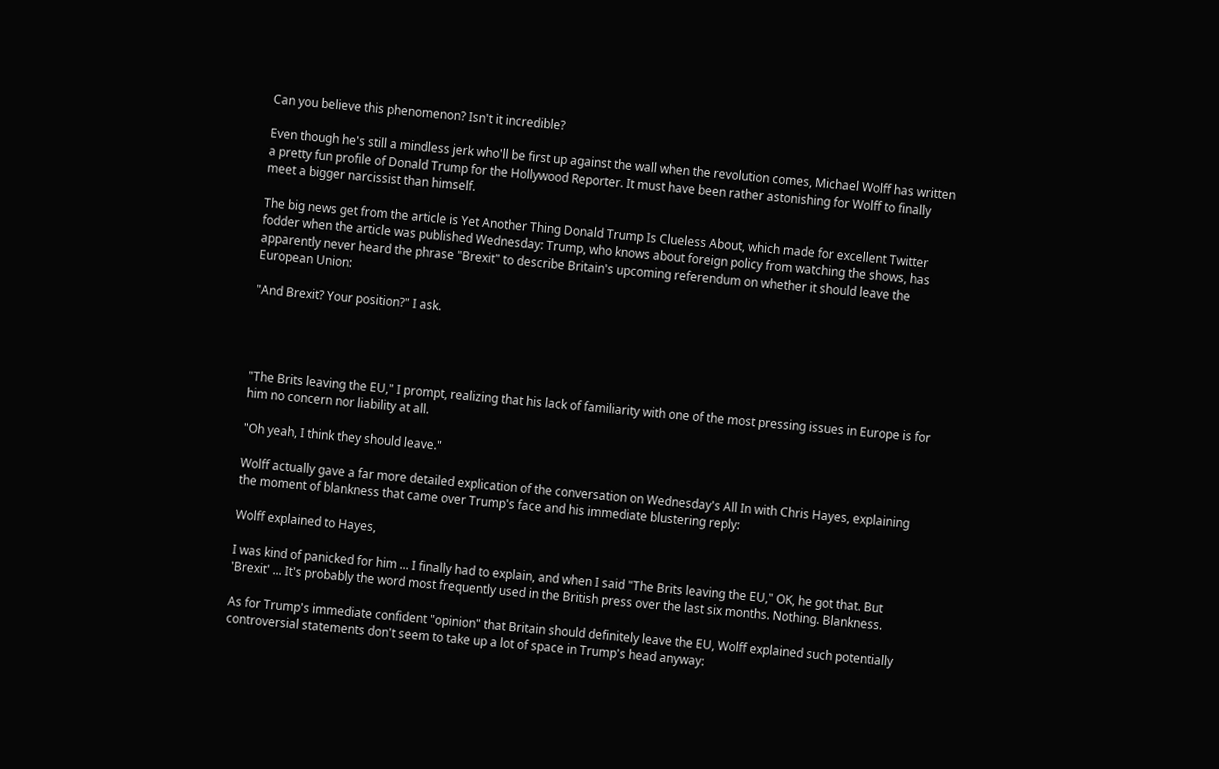Can you believe this phenomenon? Isn't it incredible?

Even though he's still a mindless jerk who'll be first up against the wall when the revolution comes, Michael Wolff has written a pretty fun profile of Donald Trump for the Hollywood Reporter. It must have been rather astonishing for Wolff to finally meet a bigger narcissist than himself.

The big news get from the article is Yet Another Thing Donald Trump Is Clueless About, which made for excellent Twitter fodder when the article was published Wednesday: Trump, who knows about foreign policy from watching the shows, has apparently never heard the phrase "Brexit" to describe Britain's upcoming referendum on whether it should leave the European Union:

"And Brexit? Your position?" I ask.




"The Brits leaving the EU," I prompt, realizing that his lack of familiarity with one of the most pressing issues in Europe is for him no concern nor liability at all.

"Oh yeah, I think they should leave."

Wolff actually gave a far more detailed explication of the conversation on Wednesday's All In with Chris Hayes, explaining the moment of blankness that came over Trump's face and his immediate blustering reply:

Wolff explained to Hayes,

I was kind of panicked for him ... I finally had to explain, and when I said "The Brits leaving the EU," OK, he got that. But 'Brexit' ... It's probably the word most frequently used in the British press over the last six months. Nothing. Blankness.

As for Trump's immediate confident "opinion" that Britain should definitely leave the EU, Wolff explained such potentially controversial statements don't seem to take up a lot of space in Trump's head anyway: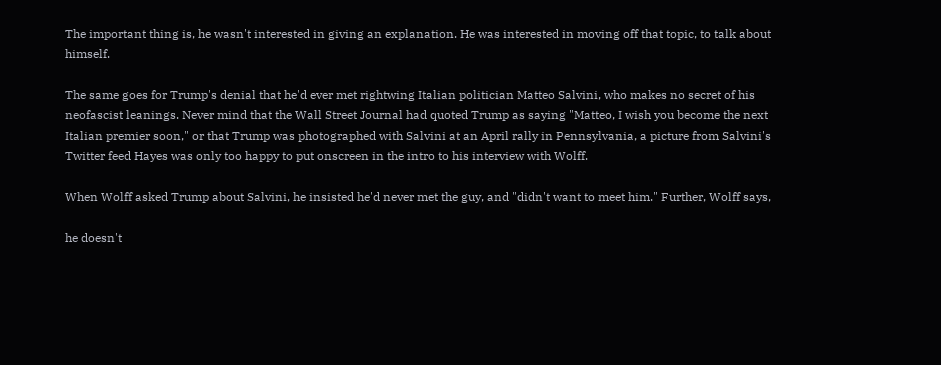The important thing is, he wasn't interested in giving an explanation. He was interested in moving off that topic, to talk about himself.

The same goes for Trump's denial that he'd ever met rightwing Italian politician Matteo Salvini, who makes no secret of his neofascist leanings. Never mind that the Wall Street Journal had quoted Trump as saying "Matteo, I wish you become the next Italian premier soon," or that Trump was photographed with Salvini at an April rally in Pennsylvania, a picture from Salvini's Twitter feed Hayes was only too happy to put onscreen in the intro to his interview with Wolff.

When Wolff asked Trump about Salvini, he insisted he'd never met the guy, and "didn't want to meet him." Further, Wolff says,

he doesn't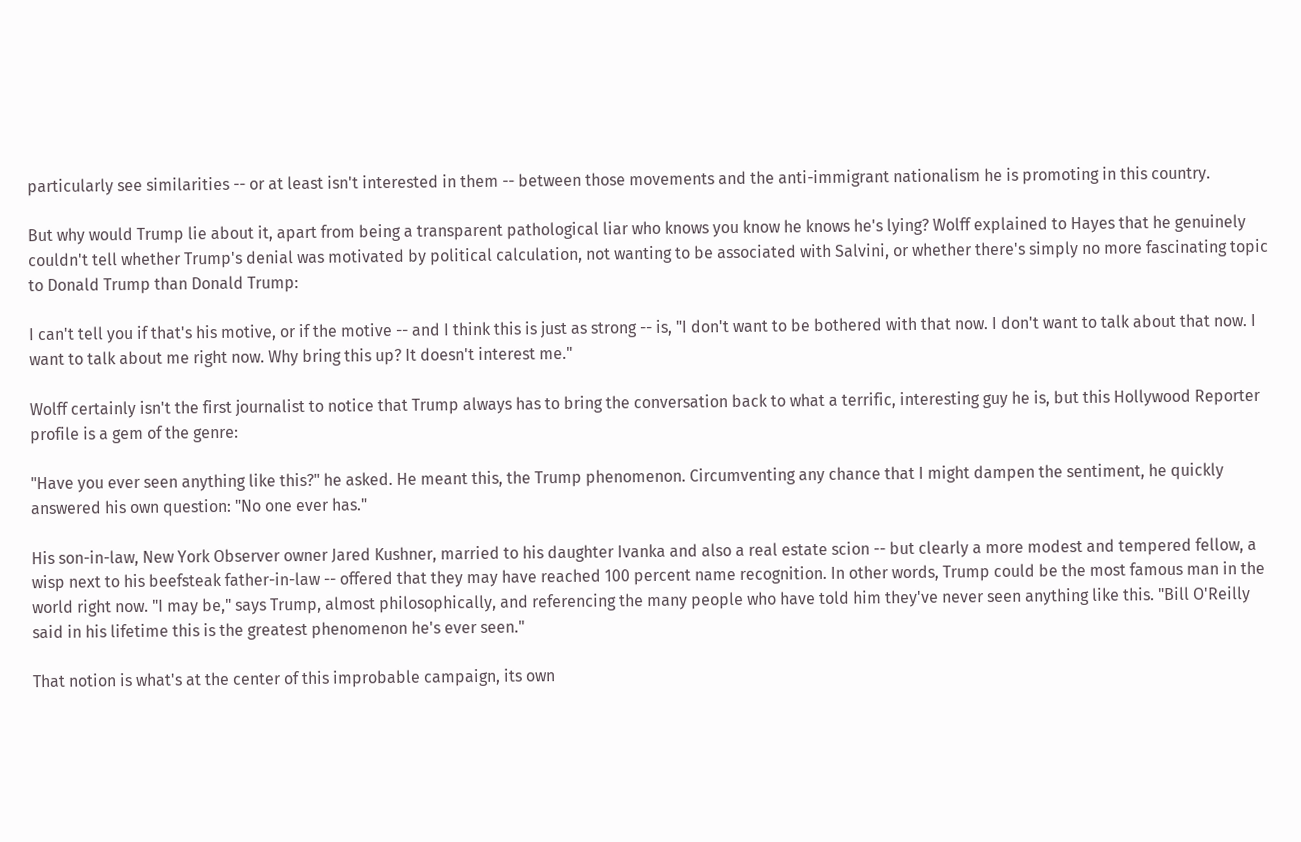particularly see similarities -- or at least isn't interested in them -- between those movements and the anti-immigrant nationalism he is promoting in this country.

But why would Trump lie about it, apart from being a transparent pathological liar who knows you know he knows he's lying? Wolff explained to Hayes that he genuinely couldn't tell whether Trump's denial was motivated by political calculation, not wanting to be associated with Salvini, or whether there's simply no more fascinating topic to Donald Trump than Donald Trump:

I can't tell you if that's his motive, or if the motive -- and I think this is just as strong -- is, "I don't want to be bothered with that now. I don't want to talk about that now. I want to talk about me right now. Why bring this up? It doesn't interest me."

Wolff certainly isn't the first journalist to notice that Trump always has to bring the conversation back to what a terrific, interesting guy he is, but this Hollywood Reporter profile is a gem of the genre:

"Have you ever seen anything like this?" he asked. He meant this, the Trump phenomenon. Circumventing any chance that I might dampen the sentiment, he quickly answered his own question: "No one ever has."

His son-in-law, New York Observer owner Jared Kushner, married to his daughter Ivanka and also a real estate scion -- but clearly a more modest and tempered fellow, a wisp next to his beefsteak father-in-law -- offered that they may have reached 100 percent name recognition. In other words, Trump could be the most famous man in the world right now. "I may be," says Trump, almost philosophically, and referencing the many people who have told him they've never seen anything like this. "Bill O'Reilly said in his lifetime this is the greatest phenomenon he's ever seen."

That notion is what's at the center of this improbable campaign, its own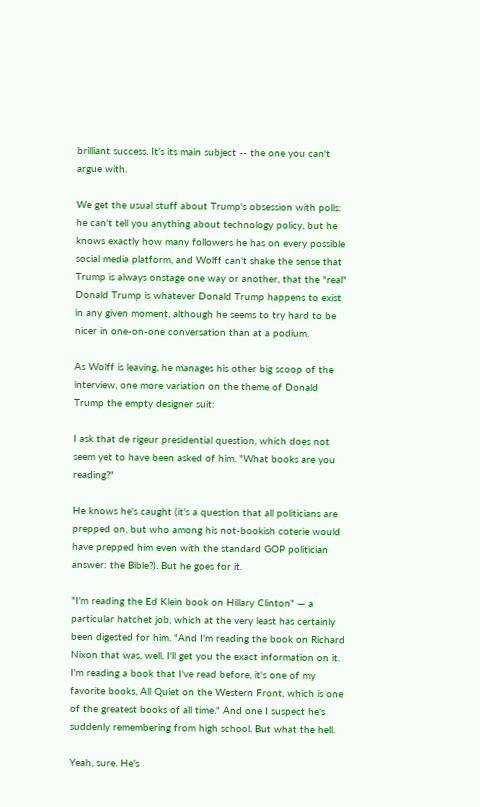brilliant success. It's its main subject -- the one you can't argue with.

We get the usual stuff about Trump's obsession with polls: he can't tell you anything about technology policy, but he knows exactly how many followers he has on every possible social media platform, and Wolff can't shake the sense that Trump is always onstage one way or another, that the "real" Donald Trump is whatever Donald Trump happens to exist in any given moment, although he seems to try hard to be nicer in one-on-one conversation than at a podium.

As Wolff is leaving, he manages his other big scoop of the interview, one more variation on the theme of Donald Trump the empty designer suit:

I ask that de rigeur presidential question, which does not seem yet to have been asked of him. "What books are you reading?"

He knows he's caught (it's a question that all politicians are prepped on, but who among his not-bookish coterie would have prepped him even with the standard GOP politician answer: the Bible?). But he goes for it.

"I'm reading the Ed Klein book on Hillary Clinton" — a particular hatchet job, which at the very least has certainly been digested for him. "And I'm reading the book on Richard Nixon that was, well, I'll get you the exact information on it. I'm reading a book that I've read before, it's one of my favorite books, All Quiet on the Western Front, which is one of the greatest books of all time." And one I suspect he's suddenly remembering from high school. But what the hell.

Yeah, sure. He's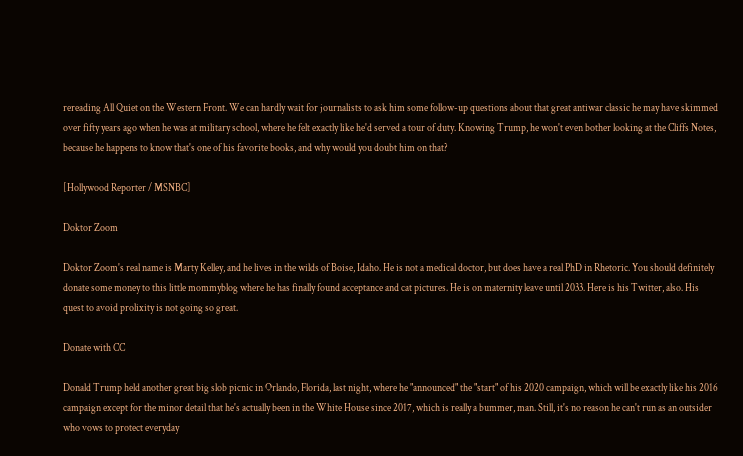rereading All Quiet on the Western Front. We can hardly wait for journalists to ask him some follow-up questions about that great antiwar classic he may have skimmed over fifty years ago when he was at military school, where he felt exactly like he'd served a tour of duty. Knowing Trump, he won't even bother looking at the Cliffs Notes, because he happens to know that's one of his favorite books, and why would you doubt him on that?

[Hollywood Reporter / MSNBC]

Doktor Zoom

Doktor Zoom's real name is Marty Kelley, and he lives in the wilds of Boise, Idaho. He is not a medical doctor, but does have a real PhD in Rhetoric. You should definitely donate some money to this little mommyblog where he has finally found acceptance and cat pictures. He is on maternity leave until 2033. Here is his Twitter, also. His quest to avoid prolixity is not going so great.

Donate with CC

Donald Trump held another great big slob picnic in Orlando, Florida, last night, where he "announced" the "start" of his 2020 campaign, which will be exactly like his 2016 campaign except for the minor detail that he's actually been in the White House since 2017, which is really a bummer, man. Still, it's no reason he can't run as an outsider who vows to protect everyday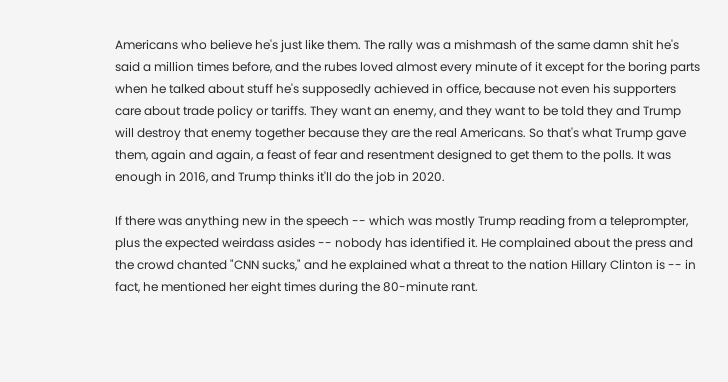Americans who believe he's just like them. The rally was a mishmash of the same damn shit he's said a million times before, and the rubes loved almost every minute of it except for the boring parts when he talked about stuff he's supposedly achieved in office, because not even his supporters care about trade policy or tariffs. They want an enemy, and they want to be told they and Trump will destroy that enemy together because they are the real Americans. So that's what Trump gave them, again and again, a feast of fear and resentment designed to get them to the polls. It was enough in 2016, and Trump thinks it'll do the job in 2020.

If there was anything new in the speech -- which was mostly Trump reading from a teleprompter, plus the expected weirdass asides -- nobody has identified it. He complained about the press and the crowd chanted "CNN sucks," and he explained what a threat to the nation Hillary Clinton is -- in fact, he mentioned her eight times during the 80-minute rant.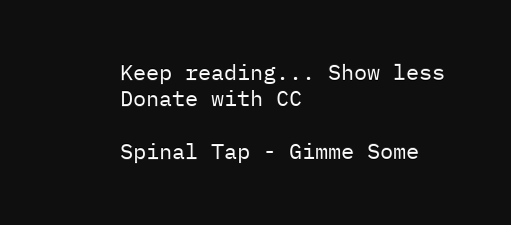Keep reading... Show less
Donate with CC

Spinal Tap - Gimme Some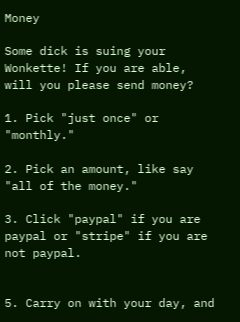Money

Some dick is suing your Wonkette! If you are able, will you please send money?

1. Pick "just once" or "monthly."

2. Pick an amount, like say "all of the money."

3. Click "paypal" if you are paypal or "stripe" if you are not paypal.


5. Carry on with your day, and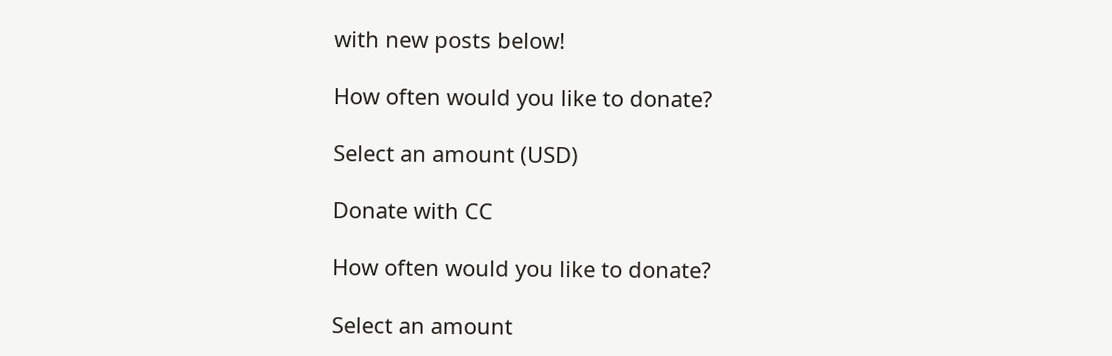with new posts below!

How often would you like to donate?

Select an amount (USD)

Donate with CC

How often would you like to donate?

Select an amount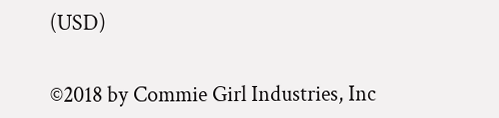(USD)


©2018 by Commie Girl Industries, Inc